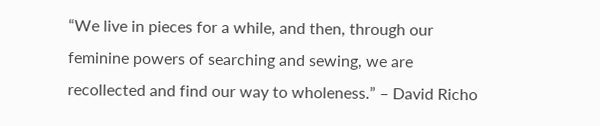“We live in pieces for a while, and then, through our feminine powers of searching and sewing, we are recollected and find our way to wholeness.” – David Richo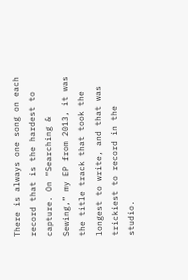There is always one song on each record that is the hardest to capture. On “Searching & Sewing,” my EP from 2013, it was the title track that took the longest to write, and that was trickiest to record in the studio.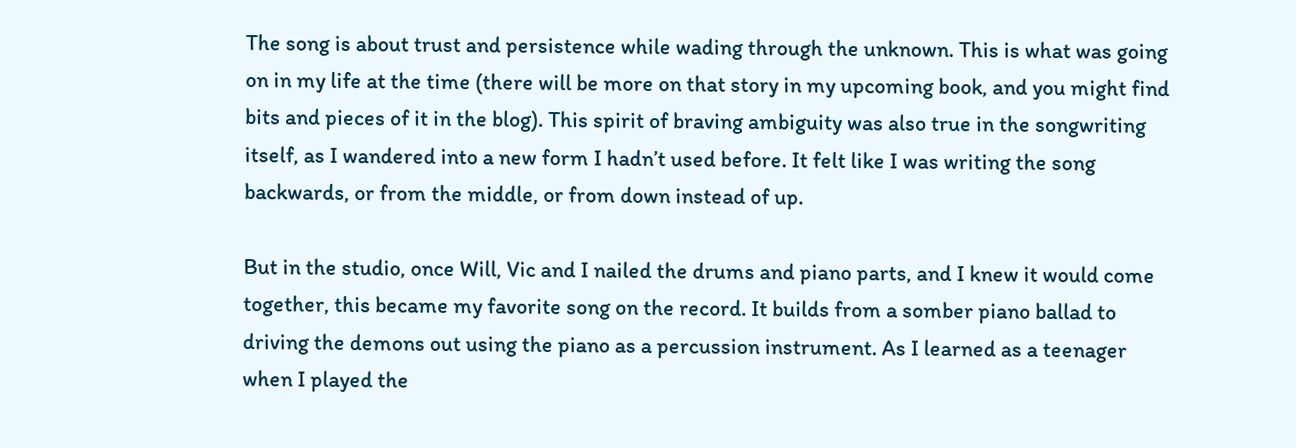The song is about trust and persistence while wading through the unknown. This is what was going on in my life at the time (there will be more on that story in my upcoming book, and you might find bits and pieces of it in the blog). This spirit of braving ambiguity was also true in the songwriting itself, as I wandered into a new form I hadn’t used before. It felt like I was writing the song backwards, or from the middle, or from down instead of up.

But in the studio, once Will, Vic and I nailed the drums and piano parts, and I knew it would come together, this became my favorite song on the record. It builds from a somber piano ballad to driving the demons out using the piano as a percussion instrument. As I learned as a teenager when I played the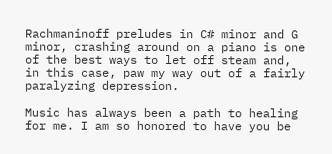Rachmaninoff preludes in C# minor and G minor, crashing around on a piano is one of the best ways to let off steam and, in this case, paw my way out of a fairly paralyzing depression.

Music has always been a path to healing for me. I am so honored to have you be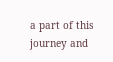a part of this journey and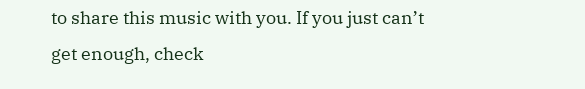to share this music with you. If you just can’t get enough, check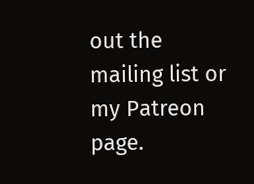out the mailing list or my Patreon page.